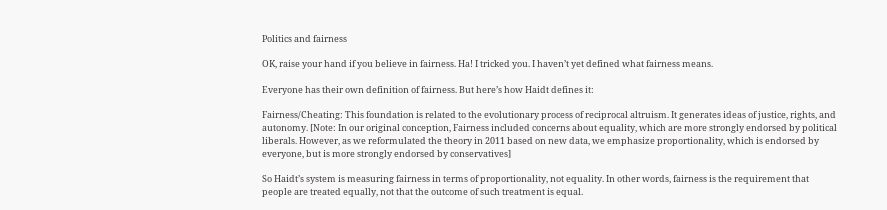Politics and fairness

OK, raise your hand if you believe in fairness. Ha! I tricked you. I haven’t yet defined what fairness means.

Everyone has their own definition of fairness. But here’s how Haidt defines it:

Fairness/Cheating: This foundation is related to the evolutionary process of reciprocal altruism. It generates ideas of justice, rights, and autonomy. [Note: In our original conception, Fairness included concerns about equality, which are more strongly endorsed by political liberals. However, as we reformulated the theory in 2011 based on new data, we emphasize proportionality, which is endorsed by everyone, but is more strongly endorsed by conservatives]

So Haidt’s system is measuring fairness in terms of proportionality, not equality. In other words, fairness is the requirement that people are treated equally, not that the outcome of such treatment is equal.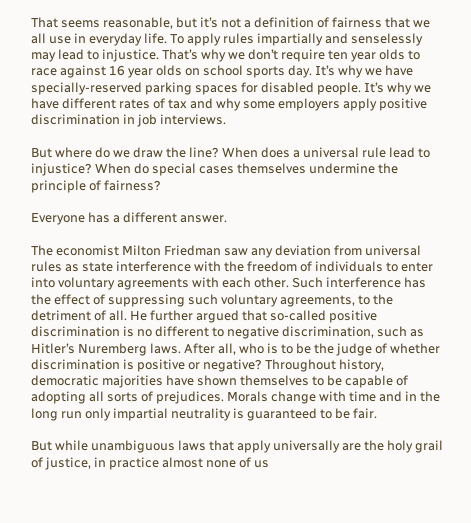That seems reasonable, but it’s not a definition of fairness that we all use in everyday life. To apply rules impartially and senselessly may lead to injustice. That’s why we don’t require ten year olds to race against 16 year olds on school sports day. It’s why we have specially-reserved parking spaces for disabled people. It’s why we have different rates of tax and why some employers apply positive discrimination in job interviews.

But where do we draw the line? When does a universal rule lead to injustice? When do special cases themselves undermine the principle of fairness?

Everyone has a different answer.

The economist Milton Friedman saw any deviation from universal rules as state interference with the freedom of individuals to enter into voluntary agreements with each other. Such interference has the effect of suppressing such voluntary agreements, to the detriment of all. He further argued that so-called positive discrimination is no different to negative discrimination, such as Hitler’s Nuremberg laws. After all, who is to be the judge of whether discrimination is positive or negative? Throughout history, democratic majorities have shown themselves to be capable of adopting all sorts of prejudices. Morals change with time and in the long run only impartial neutrality is guaranteed to be fair.

But while unambiguous laws that apply universally are the holy grail of justice, in practice almost none of us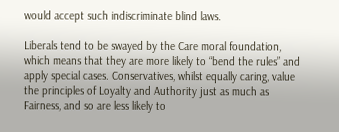would accept such indiscriminate blind laws.

Liberals tend to be swayed by the Care moral foundation, which means that they are more likely to “bend the rules” and apply special cases. Conservatives, whilst equally caring, value the principles of Loyalty and Authority just as much as Fairness, and so are less likely to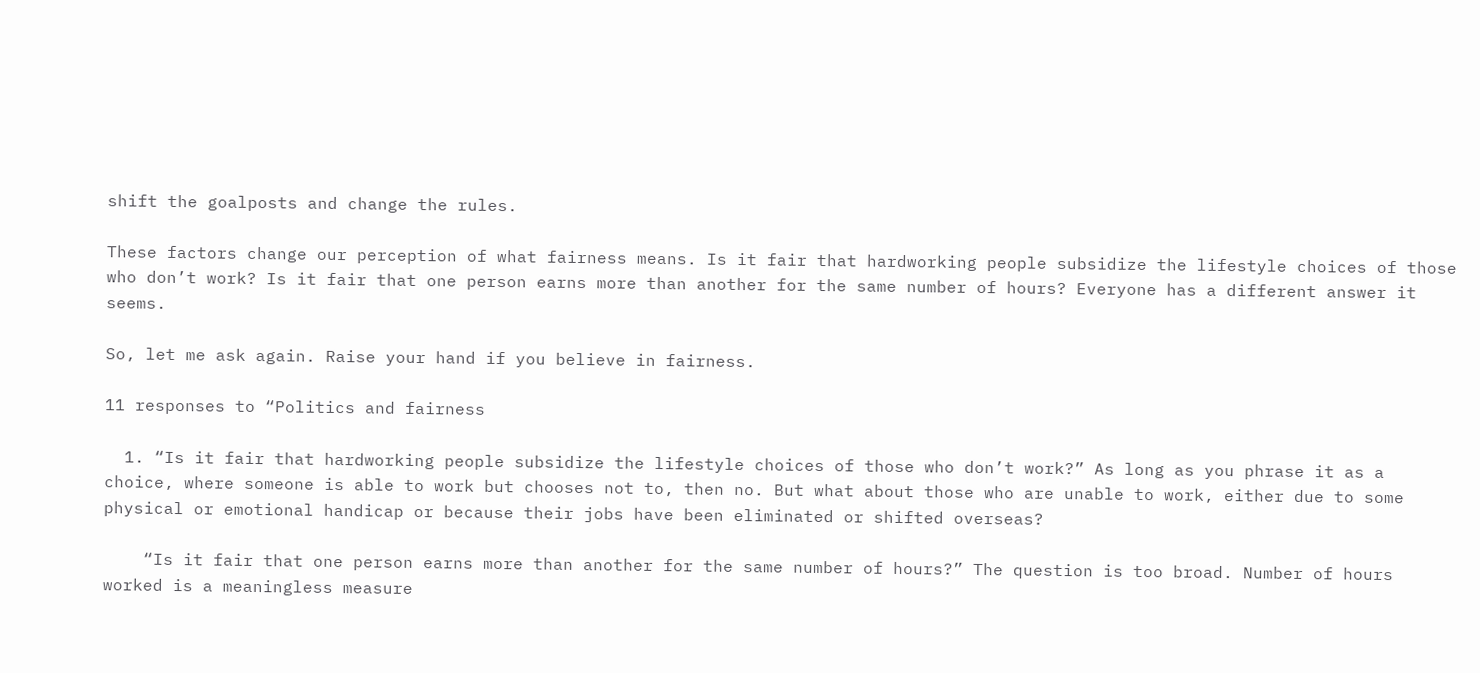shift the goalposts and change the rules.

These factors change our perception of what fairness means. Is it fair that hardworking people subsidize the lifestyle choices of those who don’t work? Is it fair that one person earns more than another for the same number of hours? Everyone has a different answer it seems.

So, let me ask again. Raise your hand if you believe in fairness.

11 responses to “Politics and fairness

  1. “Is it fair that hardworking people subsidize the lifestyle choices of those who don’t work?” As long as you phrase it as a choice, where someone is able to work but chooses not to, then no. But what about those who are unable to work, either due to some physical or emotional handicap or because their jobs have been eliminated or shifted overseas?

    “Is it fair that one person earns more than another for the same number of hours?” The question is too broad. Number of hours worked is a meaningless measure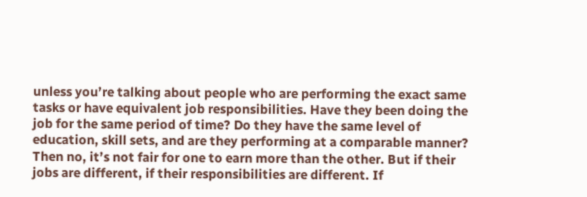unless you’re talking about people who are performing the exact same tasks or have equivalent job responsibilities. Have they been doing the job for the same period of time? Do they have the same level of education, skill sets, and are they performing at a comparable manner? Then no, it’s not fair for one to earn more than the other. But if their jobs are different, if their responsibilities are different. If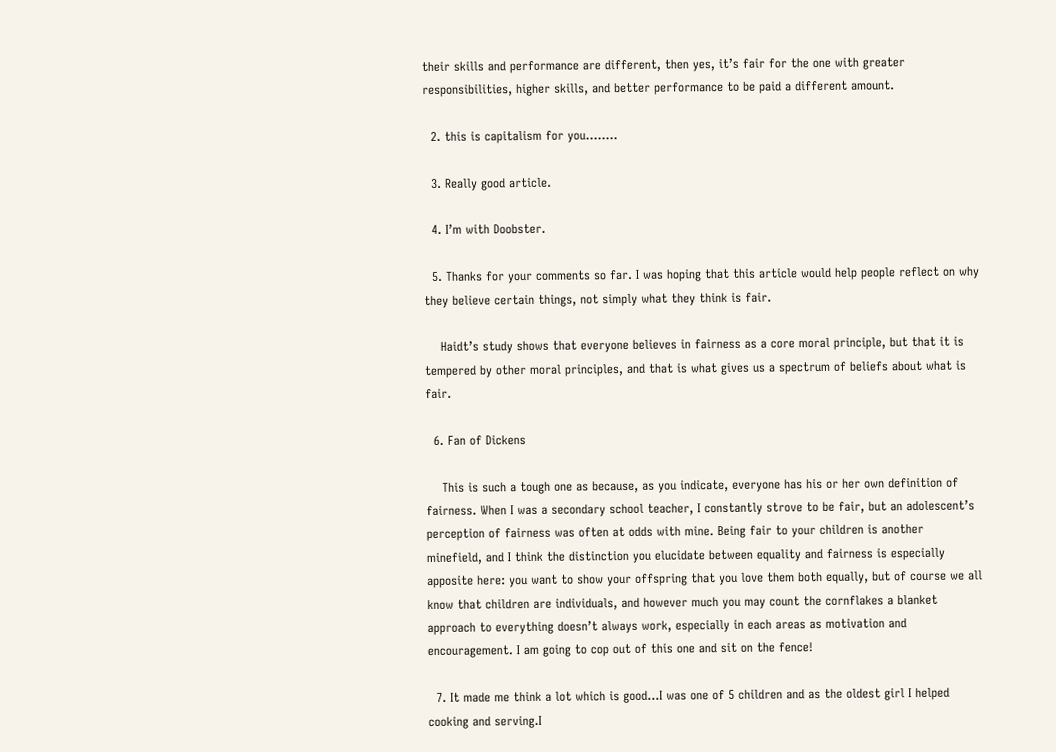their skills and performance are different, then yes, it’s fair for the one with greater responsibilities, higher skills, and better performance to be paid a different amount.

  2. this is capitalism for you……..

  3. Really good article.

  4. I’m with Doobster.

  5. Thanks for your comments so far. I was hoping that this article would help people reflect on why they believe certain things, not simply what they think is fair.

    Haidt’s study shows that everyone believes in fairness as a core moral principle, but that it is tempered by other moral principles, and that is what gives us a spectrum of beliefs about what is fair.

  6. Fan of Dickens

    This is such a tough one as because, as you indicate, everyone has his or her own definition of fairness. When I was a secondary school teacher, I constantly strove to be fair, but an adolescent’s perception of fairness was often at odds with mine. Being fair to your children is another minefield, and I think the distinction you elucidate between equality and fairness is especially apposite here: you want to show your offspring that you love them both equally, but of course we all know that children are individuals, and however much you may count the cornflakes a blanket approach to everything doesn’t always work, especially in each areas as motivation and encouragement. I am going to cop out of this one and sit on the fence!

  7. It made me think a lot which is good…I was one of 5 children and as the oldest girl I helped cooking and serving.I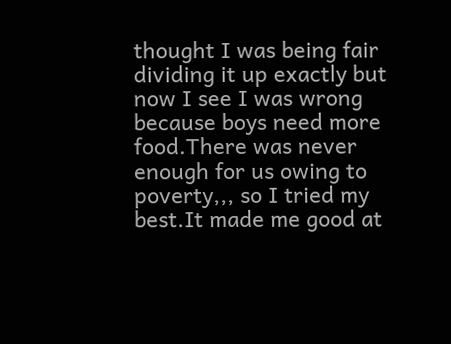thought I was being fair dividing it up exactly but now I see I was wrong because boys need more food.There was never enough for us owing to poverty,,, so I tried my best.It made me good at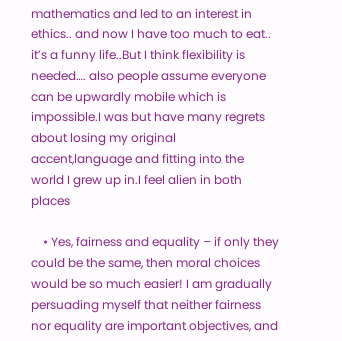mathematics and led to an interest in ethics.. and now I have too much to eat.. it’s a funny life..But I think flexibility is needed…. also people assume everyone can be upwardly mobile which is impossible.I was but have many regrets about losing my original accent,language and fitting into the world I grew up in.I feel alien in both places

    • Yes, fairness and equality – if only they could be the same, then moral choices would be so much easier! I am gradually persuading myself that neither fairness nor equality are important objectives, and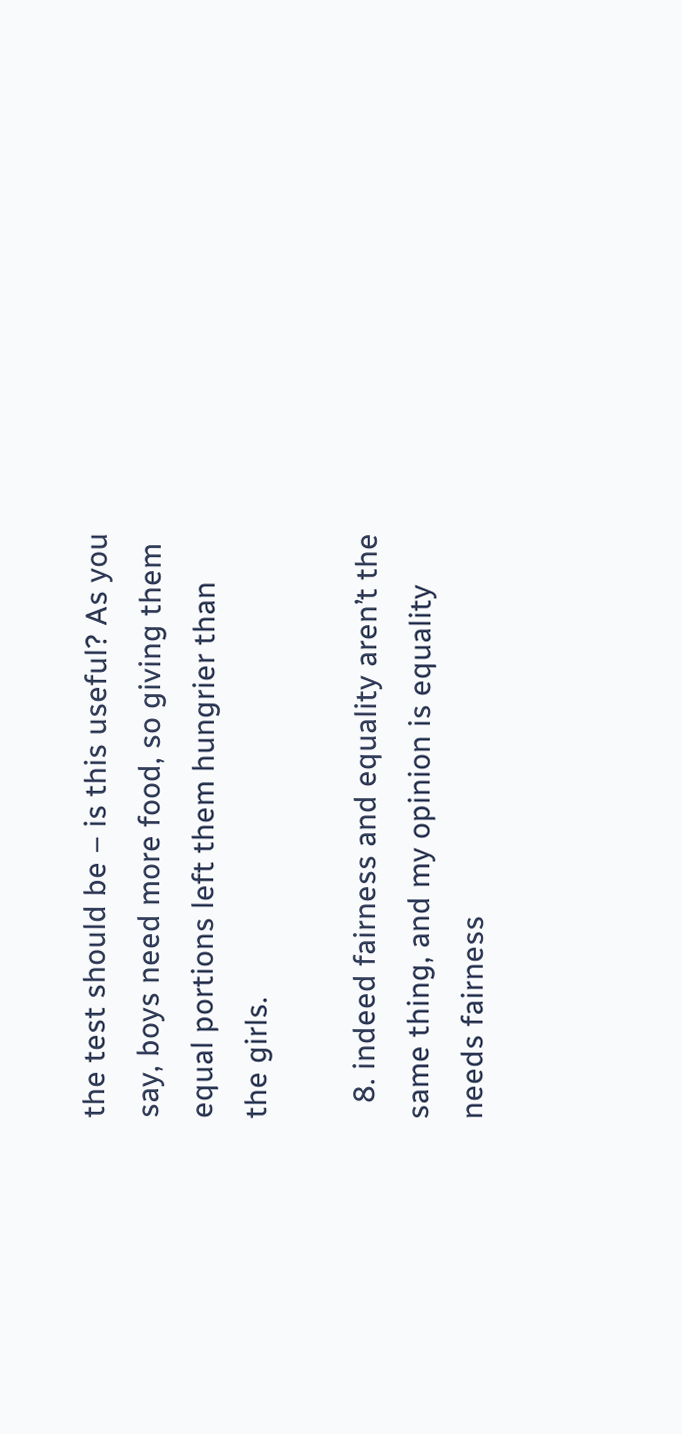the test should be – is this useful? As you say, boys need more food, so giving them equal portions left them hungrier than the girls.

  8. indeed fairness and equality aren’t the same thing, and my opinion is equality needs fairness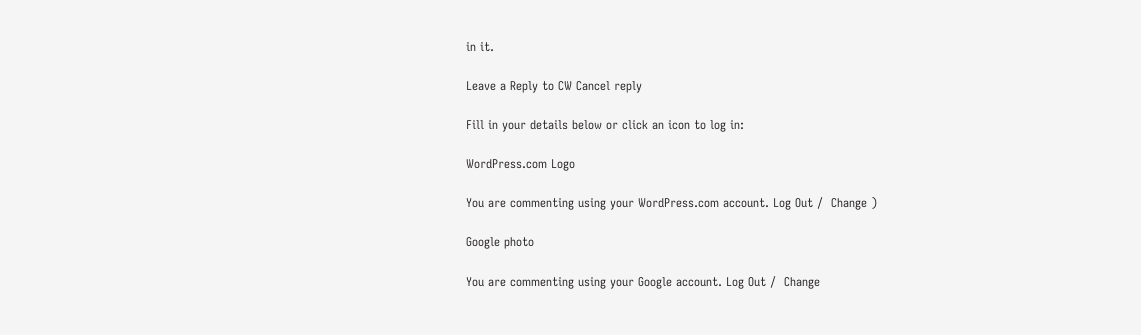in it.

Leave a Reply to CW Cancel reply

Fill in your details below or click an icon to log in:

WordPress.com Logo

You are commenting using your WordPress.com account. Log Out /  Change )

Google photo

You are commenting using your Google account. Log Out /  Change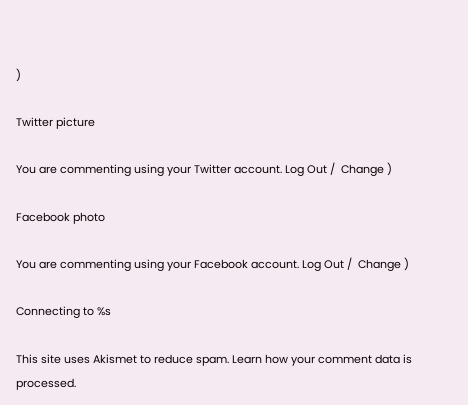)

Twitter picture

You are commenting using your Twitter account. Log Out /  Change )

Facebook photo

You are commenting using your Facebook account. Log Out /  Change )

Connecting to %s

This site uses Akismet to reduce spam. Learn how your comment data is processed.